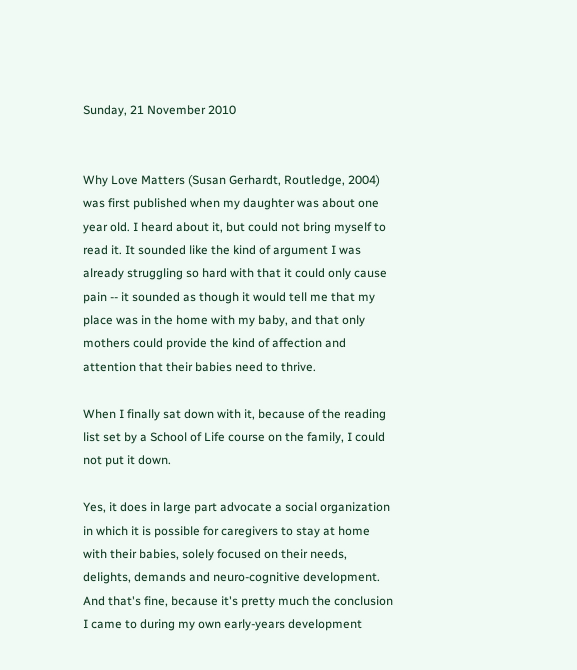Sunday, 21 November 2010


Why Love Matters (Susan Gerhardt, Routledge, 2004) was first published when my daughter was about one year old. I heard about it, but could not bring myself to read it. It sounded like the kind of argument I was already struggling so hard with that it could only cause pain -- it sounded as though it would tell me that my place was in the home with my baby, and that only mothers could provide the kind of affection and attention that their babies need to thrive.

When I finally sat down with it, because of the reading list set by a School of Life course on the family, I could not put it down.

Yes, it does in large part advocate a social organization in which it is possible for caregivers to stay at home with their babies, solely focused on their needs, delights, demands and neuro-cognitive development. And that's fine, because it's pretty much the conclusion I came to during my own early-years development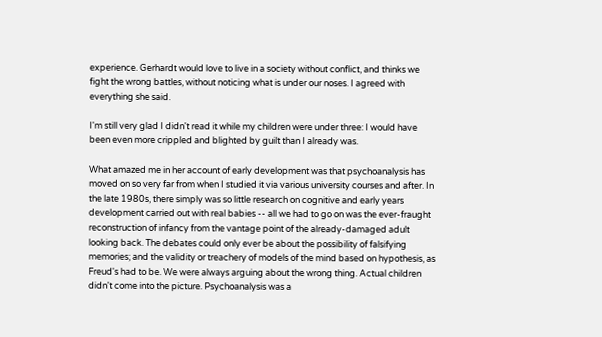experience. Gerhardt would love to live in a society without conflict, and thinks we fight the wrong battles, without noticing what is under our noses. I agreed with everything she said.

I'm still very glad I didn't read it while my children were under three: I would have been even more crippled and blighted by guilt than I already was.

What amazed me in her account of early development was that psychoanalysis has moved on so very far from when I studied it via various university courses and after. In the late 1980s, there simply was so little research on cognitive and early years development carried out with real babies -- all we had to go on was the ever-fraught reconstruction of infancy from the vantage point of the already-damaged adult looking back. The debates could only ever be about the possibility of falsifying memories; and the validity or treachery of models of the mind based on hypothesis, as Freud's had to be. We were always arguing about the wrong thing. Actual children didn't come into the picture. Psychoanalysis was a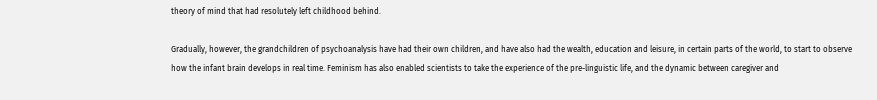theory of mind that had resolutely left childhood behind.

Gradually, however, the grandchildren of psychoanalysis have had their own children, and have also had the wealth, education and leisure, in certain parts of the world, to start to observe how the infant brain develops in real time. Feminism has also enabled scientists to take the experience of the pre-linguistic life, and the dynamic between caregiver and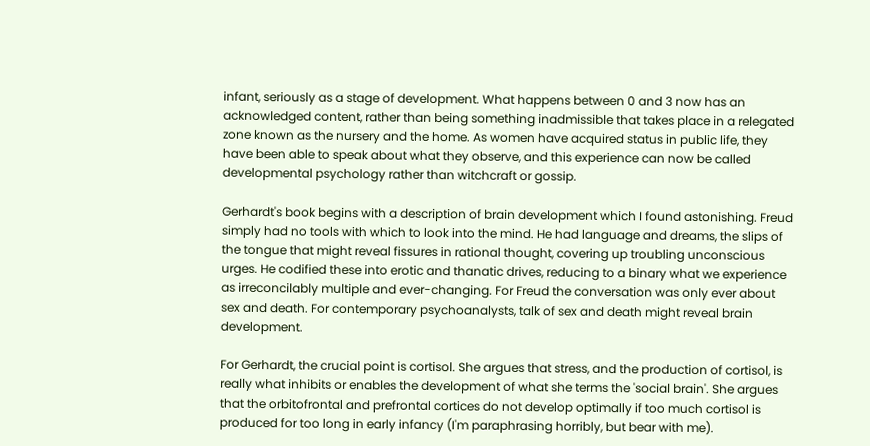infant, seriously as a stage of development. What happens between 0 and 3 now has an acknowledged content, rather than being something inadmissible that takes place in a relegated zone known as the nursery and the home. As women have acquired status in public life, they have been able to speak about what they observe, and this experience can now be called developmental psychology rather than witchcraft or gossip.

Gerhardt's book begins with a description of brain development which I found astonishing. Freud simply had no tools with which to look into the mind. He had language and dreams, the slips of the tongue that might reveal fissures in rational thought, covering up troubling unconscious urges. He codified these into erotic and thanatic drives, reducing to a binary what we experience as irreconcilably multiple and ever-changing. For Freud the conversation was only ever about sex and death. For contemporary psychoanalysts, talk of sex and death might reveal brain development.

For Gerhardt, the crucial point is cortisol. She argues that stress, and the production of cortisol, is really what inhibits or enables the development of what she terms the 'social brain'. She argues that the orbitofrontal and prefrontal cortices do not develop optimally if too much cortisol is produced for too long in early infancy (I'm paraphrasing horribly, but bear with me).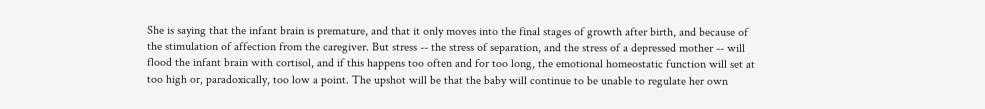She is saying that the infant brain is premature, and that it only moves into the final stages of growth after birth, and because of the stimulation of affection from the caregiver. But stress -- the stress of separation, and the stress of a depressed mother -- will flood the infant brain with cortisol, and if this happens too often and for too long, the emotional homeostatic function will set at too high or, paradoxically, too low a point. The upshot will be that the baby will continue to be unable to regulate her own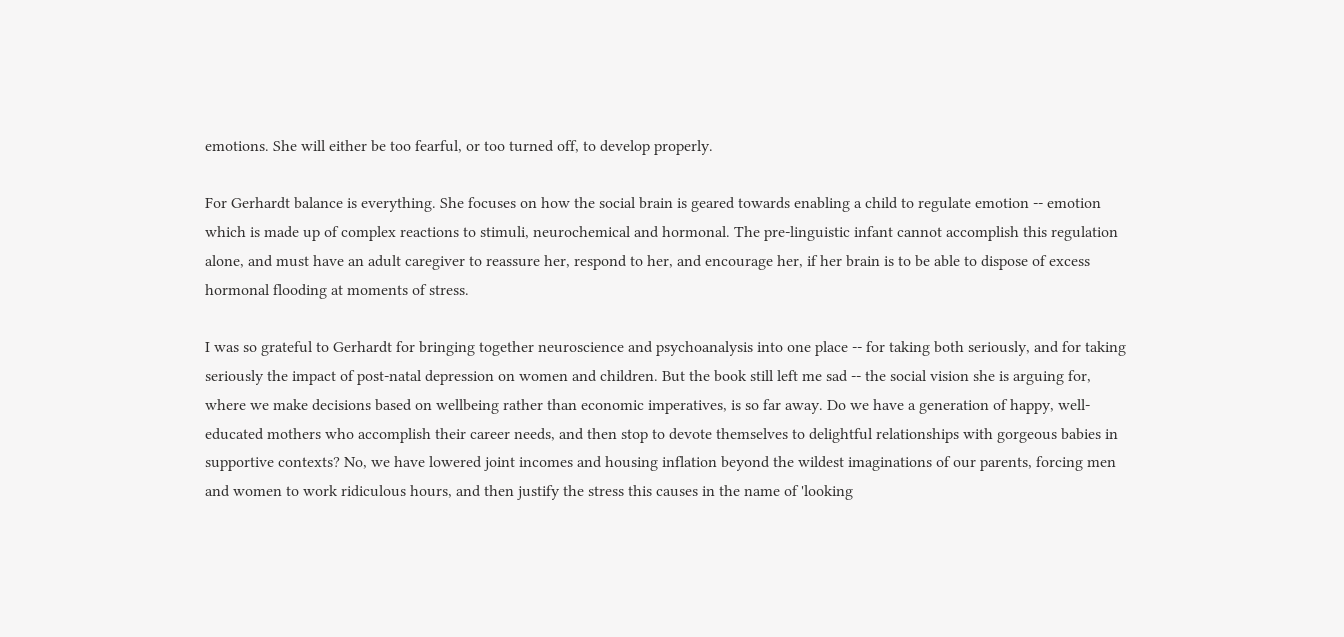emotions. She will either be too fearful, or too turned off, to develop properly.

For Gerhardt balance is everything. She focuses on how the social brain is geared towards enabling a child to regulate emotion -- emotion which is made up of complex reactions to stimuli, neurochemical and hormonal. The pre-linguistic infant cannot accomplish this regulation alone, and must have an adult caregiver to reassure her, respond to her, and encourage her, if her brain is to be able to dispose of excess hormonal flooding at moments of stress.

I was so grateful to Gerhardt for bringing together neuroscience and psychoanalysis into one place -- for taking both seriously, and for taking seriously the impact of post-natal depression on women and children. But the book still left me sad -- the social vision she is arguing for, where we make decisions based on wellbeing rather than economic imperatives, is so far away. Do we have a generation of happy, well-educated mothers who accomplish their career needs, and then stop to devote themselves to delightful relationships with gorgeous babies in supportive contexts? No, we have lowered joint incomes and housing inflation beyond the wildest imaginations of our parents, forcing men and women to work ridiculous hours, and then justify the stress this causes in the name of 'looking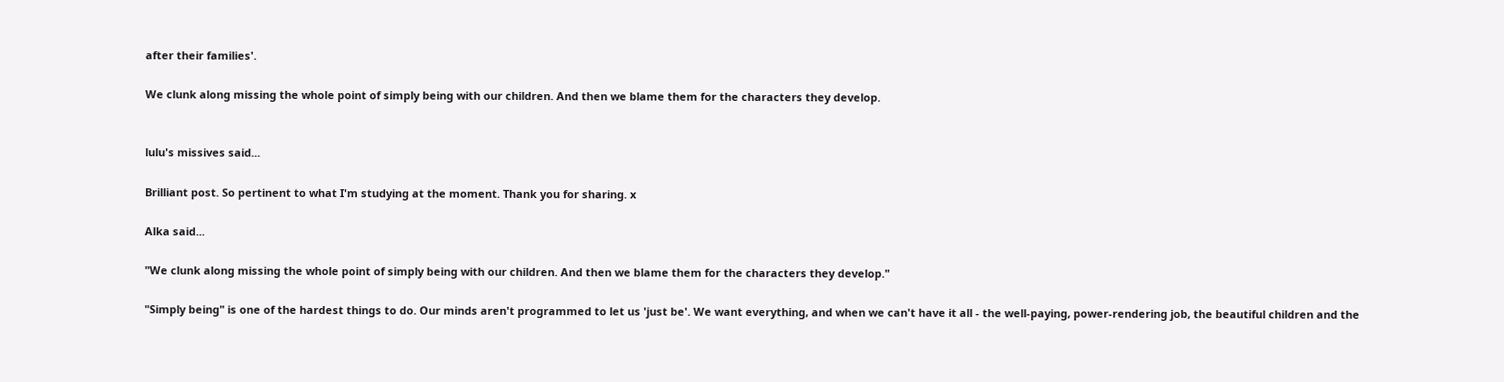after their families'.

We clunk along missing the whole point of simply being with our children. And then we blame them for the characters they develop.


lulu's missives said...

Brilliant post. So pertinent to what I'm studying at the moment. Thank you for sharing. x

Alka said...

"We clunk along missing the whole point of simply being with our children. And then we blame them for the characters they develop."

"Simply being" is one of the hardest things to do. Our minds aren't programmed to let us 'just be'. We want everything, and when we can't have it all - the well-paying, power-rendering job, the beautiful children and the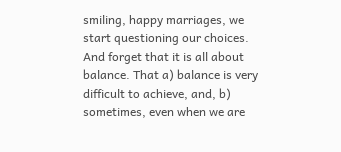smiling, happy marriages, we start questioning our choices. And forget that it is all about balance. That a) balance is very difficult to achieve, and, b) sometimes, even when we are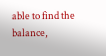able to find the balance,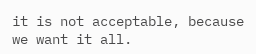it is not acceptable, because we want it all.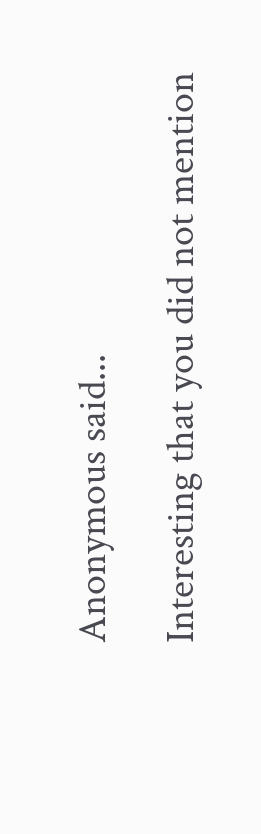Anonymous said...

Interesting that you did not mention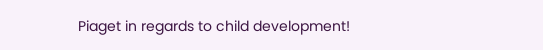Piaget in regards to child development!